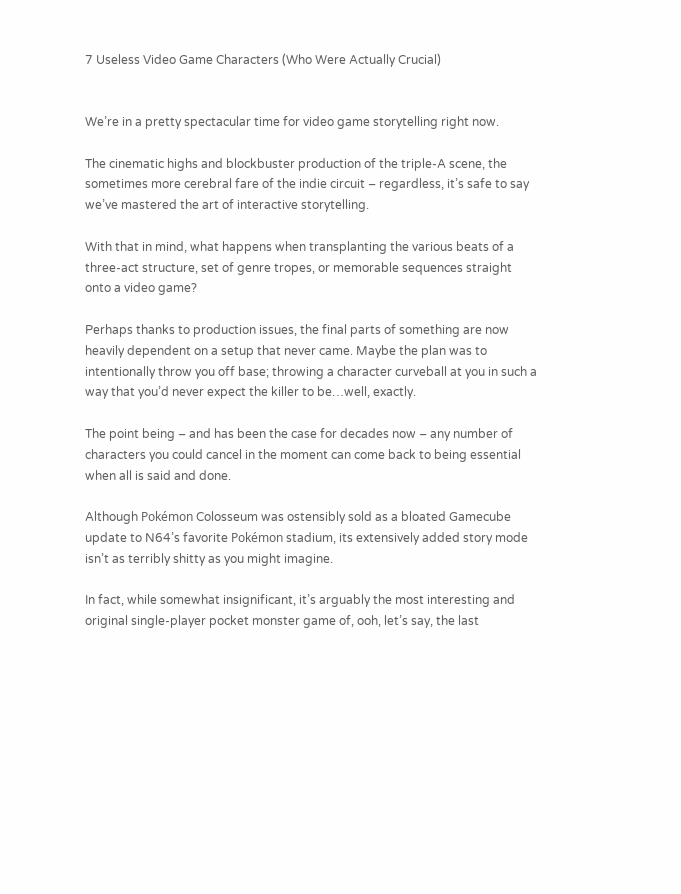7 Useless Video Game Characters (Who Were Actually Crucial)


We’re in a pretty spectacular time for video game storytelling right now.

The cinematic highs and blockbuster production of the triple-A scene, the sometimes more cerebral fare of the indie circuit – regardless, it’s safe to say we’ve mastered the art of interactive storytelling.

With that in mind, what happens when transplanting the various beats of a three-act structure, set of genre tropes, or memorable sequences straight onto a video game?

Perhaps thanks to production issues, the final parts of something are now heavily dependent on a setup that never came. Maybe the plan was to intentionally throw you off base; throwing a character curveball at you in such a way that you’d never expect the killer to be…well, exactly.

The point being – and has been the case for decades now – any number of characters you could cancel in the moment can come back to being essential when all is said and done.

Although Pokémon Colosseum was ostensibly sold as a bloated Gamecube update to N64’s favorite Pokémon stadium, its extensively added story mode isn’t as terribly shitty as you might imagine.

In fact, while somewhat insignificant, it’s arguably the most interesting and original single-player pocket monster game of, ooh, let’s say, the last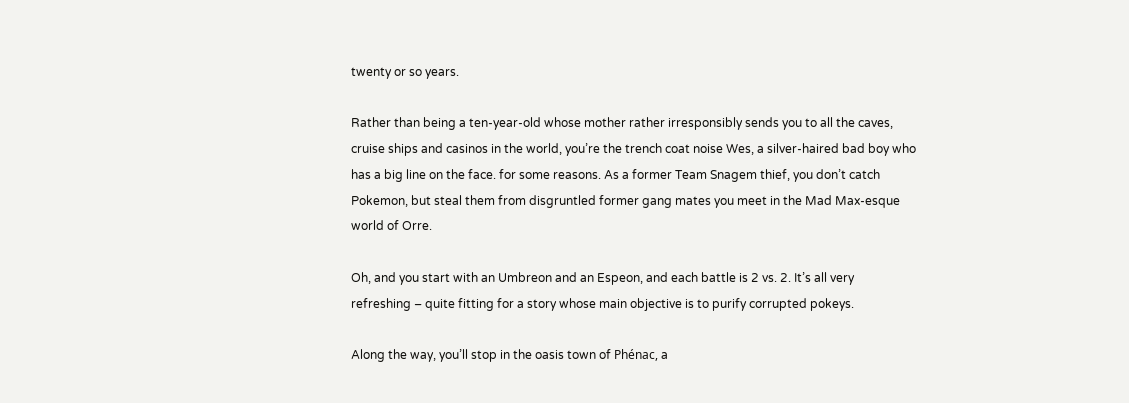twenty or so years.

Rather than being a ten-year-old whose mother rather irresponsibly sends you to all the caves, cruise ships and casinos in the world, you’re the trench coat noise Wes, a silver-haired bad boy who has a big line on the face. for some reasons. As a former Team Snagem thief, you don’t catch Pokemon, but steal them from disgruntled former gang mates you meet in the Mad Max-esque world of Orre.

Oh, and you start with an Umbreon and an Espeon, and each battle is 2 vs. 2. It’s all very refreshing – quite fitting for a story whose main objective is to purify corrupted pokeys.

Along the way, you’ll stop in the oasis town of Phénac, a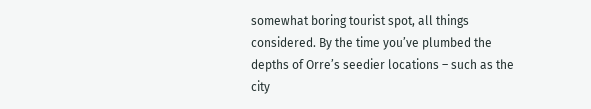somewhat boring tourist spot, all things considered. By the time you’ve plumbed the depths of Orre’s seedier locations – such as the city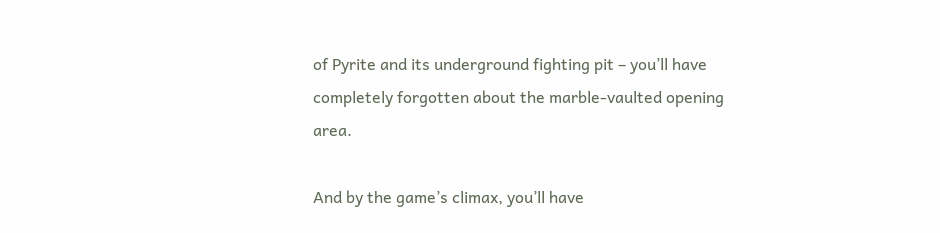of Pyrite and its underground fighting pit – you’ll have completely forgotten about the marble-vaulted opening area.

And by the game’s climax, you’ll have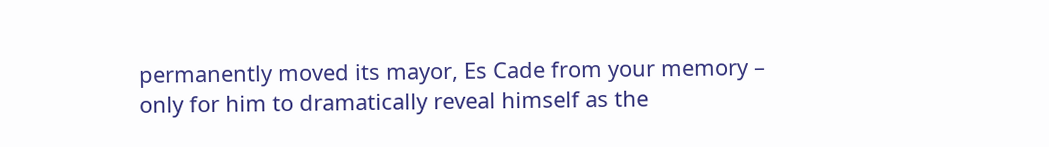permanently moved its mayor, Es Cade from your memory – only for him to dramatically reveal himself as the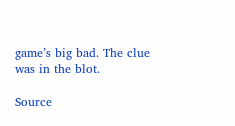game’s big bad. The clue was in the blot.

Source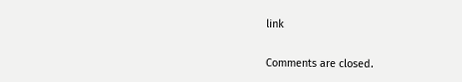link

Comments are closed.